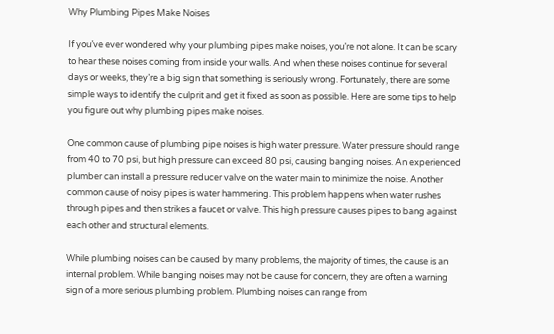Why Plumbing Pipes Make Noises

If you’ve ever wondered why your plumbing pipes make noises, you’re not alone. It can be scary to hear these noises coming from inside your walls. And when these noises continue for several days or weeks, they’re a big sign that something is seriously wrong. Fortunately, there are some simple ways to identify the culprit and get it fixed as soon as possible. Here are some tips to help you figure out why plumbing pipes make noises.

One common cause of plumbing pipe noises is high water pressure. Water pressure should range from 40 to 70 psi, but high pressure can exceed 80 psi, causing banging noises. An experienced plumber can install a pressure reducer valve on the water main to minimize the noise. Another common cause of noisy pipes is water hammering. This problem happens when water rushes through pipes and then strikes a faucet or valve. This high pressure causes pipes to bang against each other and structural elements.

While plumbing noises can be caused by many problems, the majority of times, the cause is an internal problem. While banging noises may not be cause for concern, they are often a warning sign of a more serious plumbing problem. Plumbing noises can range from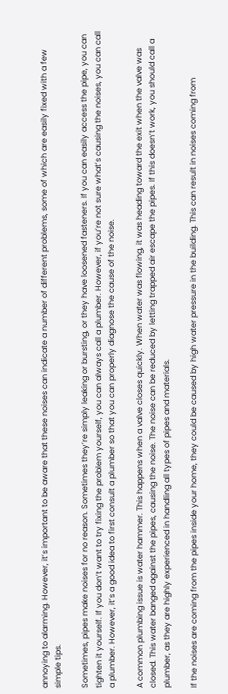annoying to alarming. However, it’s important to be aware that these noises can indicate a number of different problems, some of which are easily fixed with a few simple tips.

Sometimes, pipes make noises for no reason. Sometimes they’re simply leaking or bursting, or they have loosened fasteners. If you can easily access the pipe, you can tighten it yourself. If you don’t want to try fixing the problem yourself, you can always call a plumber. However, if you’re not sure what’s causing the noises, you can call a plumber. However, it’s a good idea to first consult a plumber so that you can properly diagnose the cause of the noise.

A common plumbing issue is water hammer. This happens when a valve closes quickly. When water was flowing, it was heading toward the exit when the valve was closed. This water banged against the pipes, causing the noise. The noise can be reduced by letting trapped air escape the pipes. If this doesn’t work, you should call a plumber, as they are highly experienced in handling all types of pipes and materials.

If the noises are coming from the pipes inside your home, they could be caused by high water pressure in the building. This can result in noises coming from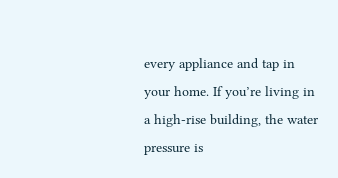every appliance and tap in your home. If you’re living in a high-rise building, the water pressure is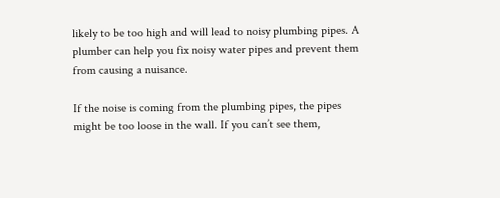likely to be too high and will lead to noisy plumbing pipes. A plumber can help you fix noisy water pipes and prevent them from causing a nuisance.

If the noise is coming from the plumbing pipes, the pipes might be too loose in the wall. If you can’t see them,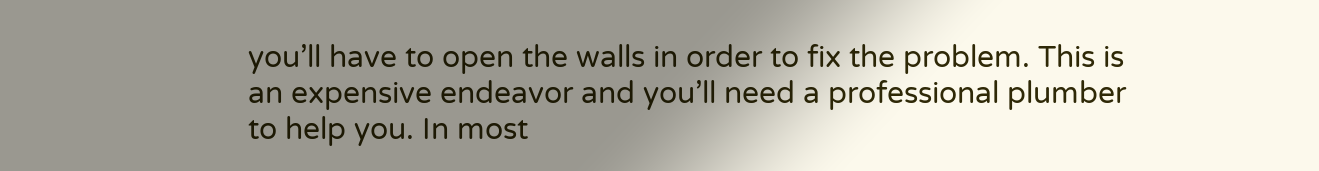you’ll have to open the walls in order to fix the problem. This is an expensive endeavor and you’ll need a professional plumber to help you. In most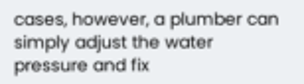cases, however, a plumber can simply adjust the water pressure and fix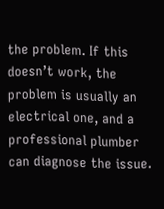the problem. If this doesn’t work, the problem is usually an electrical one, and a professional plumber can diagnose the issue.